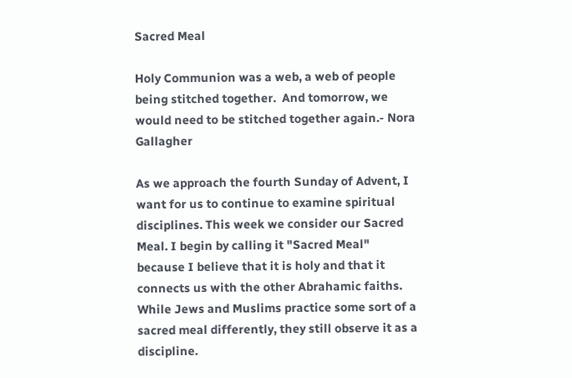Sacred Meal

Holy Communion was a web, a web of people being stitched together.  And tomorrow, we would need to be stitched together again.- Nora Gallagher

As we approach the fourth Sunday of Advent, I want for us to continue to examine spiritual disciplines. This week we consider our Sacred Meal. I begin by calling it "Sacred Meal" because I believe that it is holy and that it connects us with the other Abrahamic faiths. While Jews and Muslims practice some sort of a sacred meal differently, they still observe it as a discipline.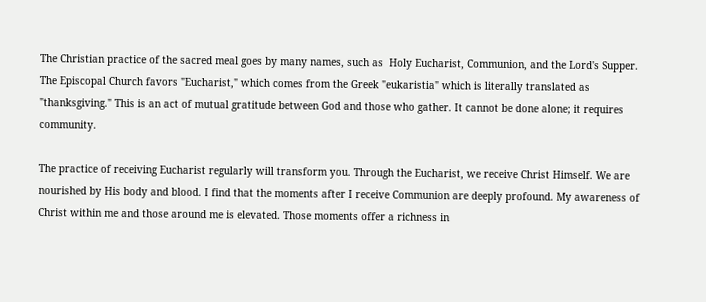The Christian practice of the sacred meal goes by many names, such as  Holy Eucharist, Communion, and the Lord's Supper. The Episcopal Church favors "Eucharist," which comes from the Greek "eukaristia" which is literally translated as "thanksgiving." This is an act of mutual gratitude between God and those who gather. It cannot be done alone; it requires community.

The practice of receiving Eucharist regularly will transform you. Through the Eucharist, we receive Christ Himself. We are nourished by His body and blood. I find that the moments after I receive Communion are deeply profound. My awareness of Christ within me and those around me is elevated. Those moments offer a richness in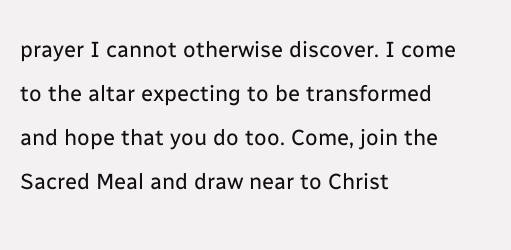prayer I cannot otherwise discover. I come to the altar expecting to be transformed and hope that you do too. Come, join the Sacred Meal and draw near to Christ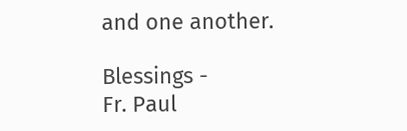and one another.

Blessings -
Fr. Paul